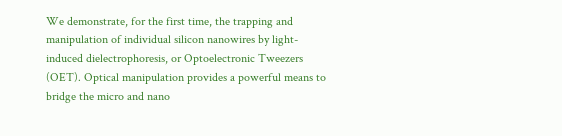We demonstrate, for the first time, the trapping and manipulation of individual silicon nanowires by light-induced dielectrophoresis, or Optoelectronic Tweezers (OET). Optical manipulation provides a powerful means to bridge the micro and nano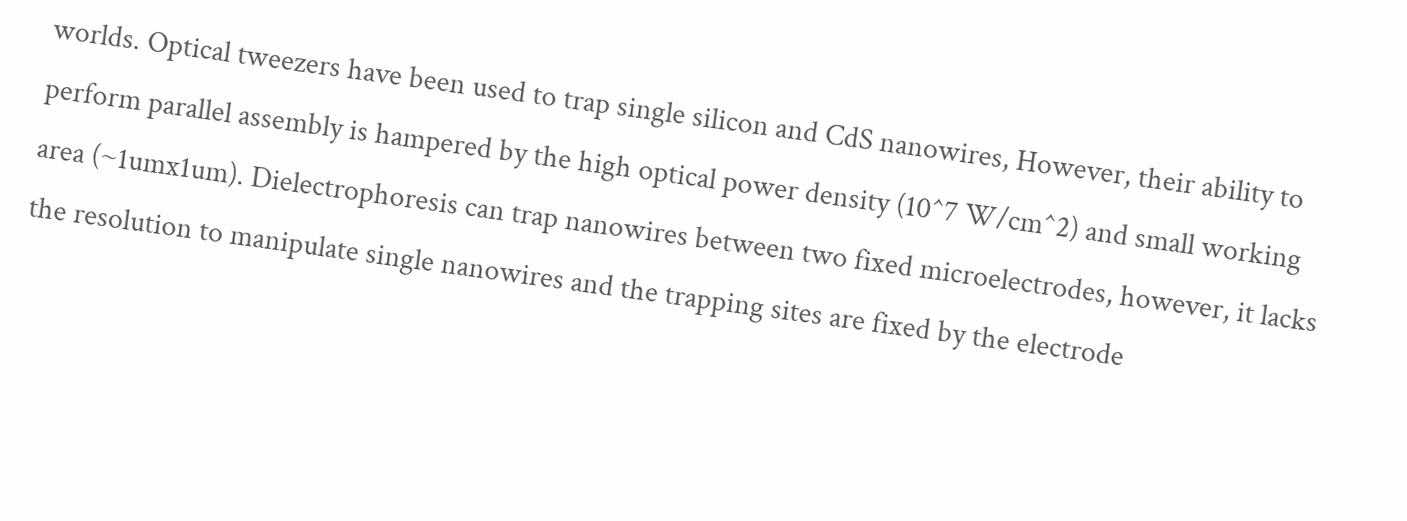worlds. Optical tweezers have been used to trap single silicon and CdS nanowires, However, their ability to perform parallel assembly is hampered by the high optical power density (10^7 W/cm^2) and small working area (~1umx1um). Dielectrophoresis can trap nanowires between two fixed microelectrodes, however, it lacks the resolution to manipulate single nanowires and the trapping sites are fixed by the electrode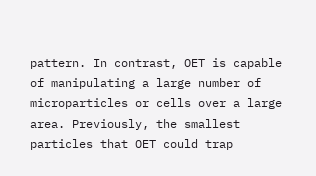pattern. In contrast, OET is capable of manipulating a large number of microparticles or cells over a large area. Previously, the smallest particles that OET could trap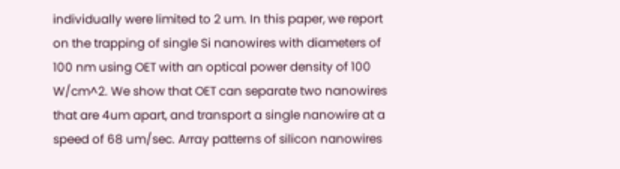individually were limited to 2 um. In this paper, we report on the trapping of single Si nanowires with diameters of 100 nm using OET with an optical power density of 100 W/cm^2. We show that OET can separate two nanowires that are 4um apart, and transport a single nanowire at a speed of 68 um/sec. Array patterns of silicon nanowires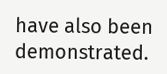have also been demonstrated.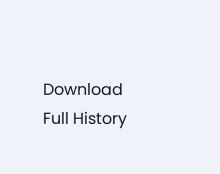Download Full History